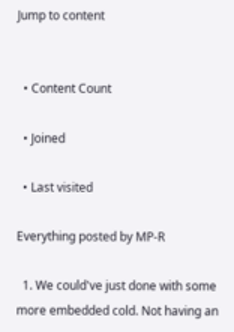Jump to content


  • Content Count

  • Joined

  • Last visited

Everything posted by MP-R

  1. We could've just done with some more embedded cold. Not having an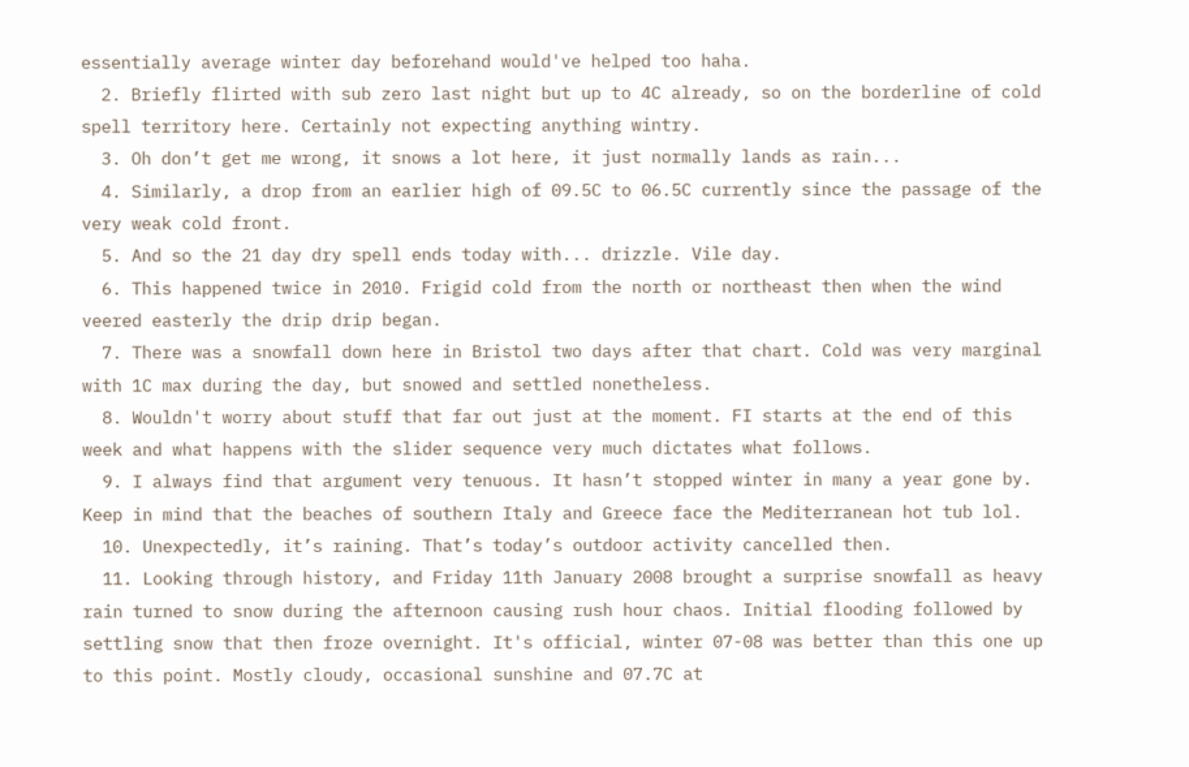essentially average winter day beforehand would've helped too haha.
  2. Briefly flirted with sub zero last night but up to 4C already, so on the borderline of cold spell territory here. Certainly not expecting anything wintry.
  3. Oh don’t get me wrong, it snows a lot here, it just normally lands as rain...
  4. Similarly, a drop from an earlier high of 09.5C to 06.5C currently since the passage of the very weak cold front.
  5. And so the 21 day dry spell ends today with... drizzle. Vile day.
  6. This happened twice in 2010. Frigid cold from the north or northeast then when the wind veered easterly the drip drip began.
  7. There was a snowfall down here in Bristol two days after that chart. Cold was very marginal with 1C max during the day, but snowed and settled nonetheless.
  8. Wouldn't worry about stuff that far out just at the moment. FI starts at the end of this week and what happens with the slider sequence very much dictates what follows.
  9. I always find that argument very tenuous. It hasn’t stopped winter in many a year gone by. Keep in mind that the beaches of southern Italy and Greece face the Mediterranean hot tub lol.
  10. Unexpectedly, it’s raining. That’s today’s outdoor activity cancelled then.
  11. Looking through history, and Friday 11th January 2008 brought a surprise snowfall as heavy rain turned to snow during the afternoon causing rush hour chaos. Initial flooding followed by settling snow that then froze overnight. It's official, winter 07-08 was better than this one up to this point. Mostly cloudy, occasional sunshine and 07.7C at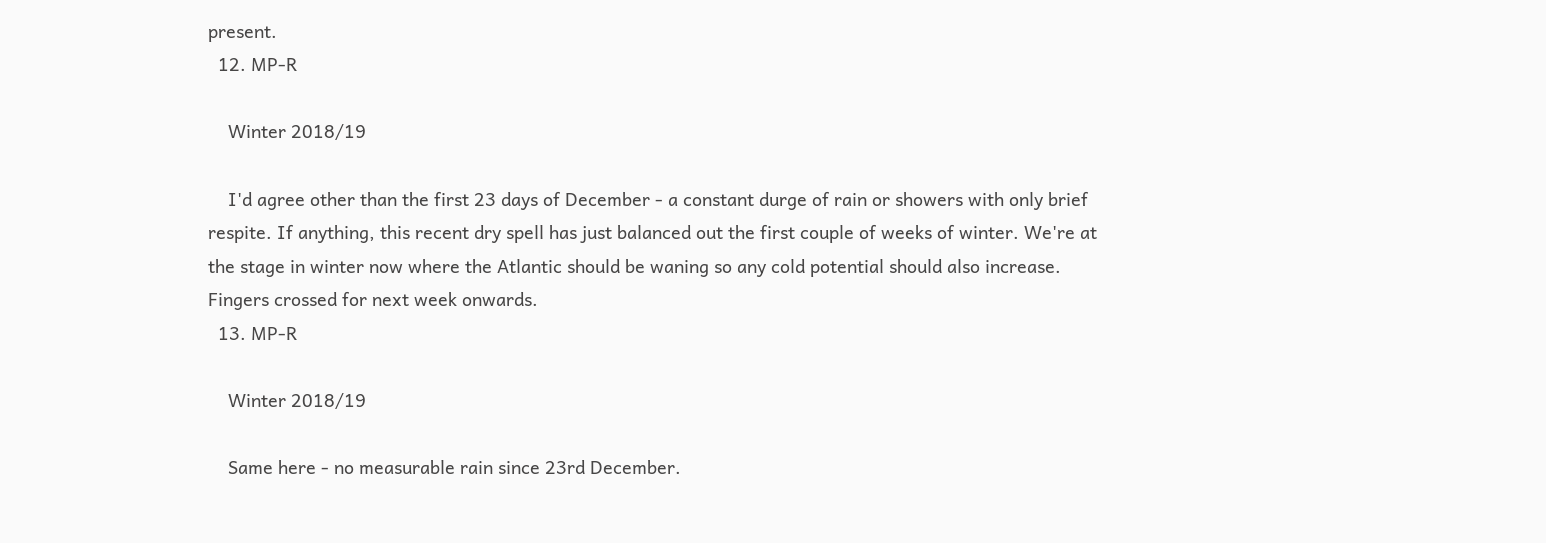present.
  12. MP-R

    Winter 2018/19

    I'd agree other than the first 23 days of December - a constant durge of rain or showers with only brief respite. If anything, this recent dry spell has just balanced out the first couple of weeks of winter. We're at the stage in winter now where the Atlantic should be waning so any cold potential should also increase. Fingers crossed for next week onwards.
  13. MP-R

    Winter 2018/19

    Same here - no measurable rain since 23rd December.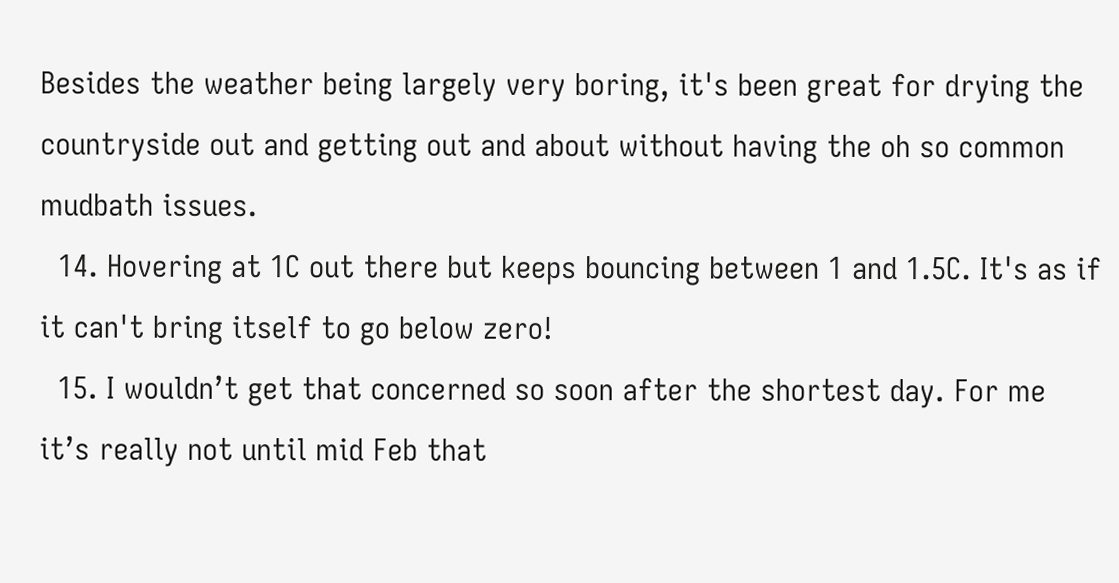Besides the weather being largely very boring, it's been great for drying the countryside out and getting out and about without having the oh so common mudbath issues.
  14. Hovering at 1C out there but keeps bouncing between 1 and 1.5C. It's as if it can't bring itself to go below zero!
  15. I wouldn’t get that concerned so soon after the shortest day. For me it’s really not until mid Feb that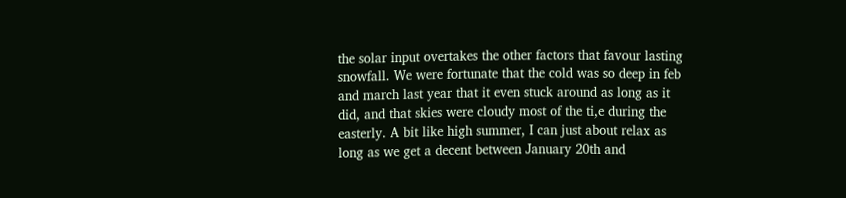the solar input overtakes the other factors that favour lasting snowfall. We were fortunate that the cold was so deep in feb and march last year that it even stuck around as long as it did, and that skies were cloudy most of the ti,e during the easterly. A bit like high summer, I can just about relax as long as we get a decent between January 20th and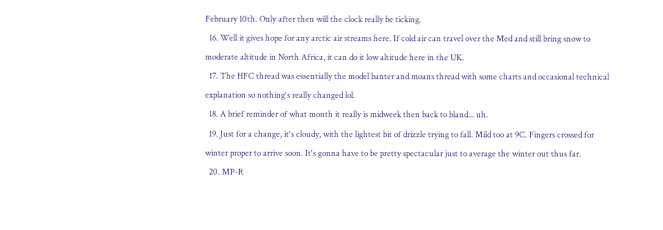February 10th. Only after then will the clock really be ticking.
  16. Well it gives hope for any arctic air streams here. If cold air can travel over the Med and still bring snow to moderate altitude in North Africa, it can do it low altitude here in the UK.
  17. The HFC thread was essentially the model banter and moans thread with some charts and occasional technical explanation so nothing's really changed lol.
  18. A brief reminder of what month it really is midweek then back to bland... uh.
  19. Just for a change, it's cloudy, with the lightest bit of drizzle trying to fall. Mild too at 9C. Fingers crossed for winter proper to arrive soon. It's gonna have to be pretty spectacular just to average the winter out thus far.
  20. MP-R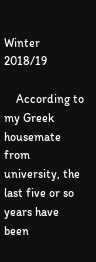Winter 2018/19

    According to my Greek housemate from university, the last five or so years have been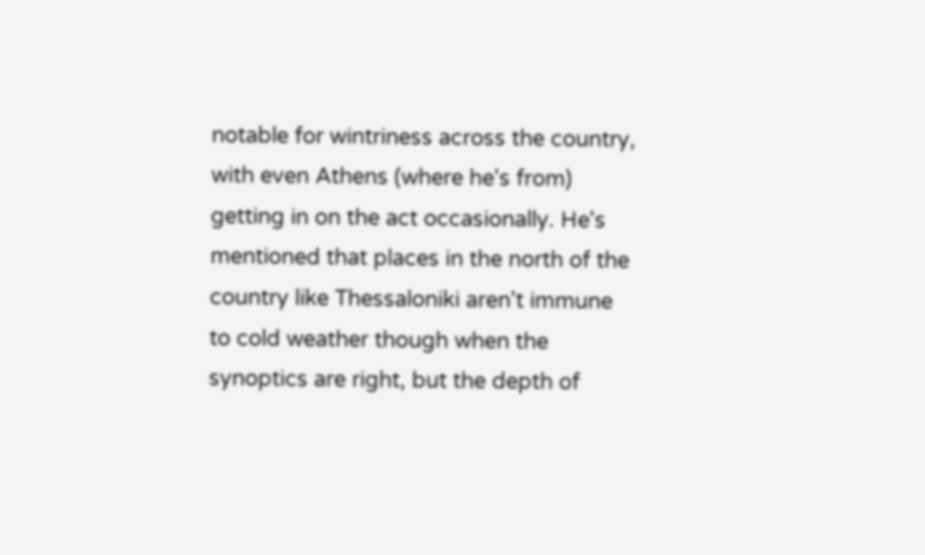notable for wintriness across the country, with even Athens (where he's from) getting in on the act occasionally. He's mentioned that places in the north of the country like Thessaloniki aren't immune to cold weather though when the synoptics are right, but the depth of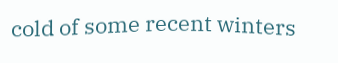cold of some recent winters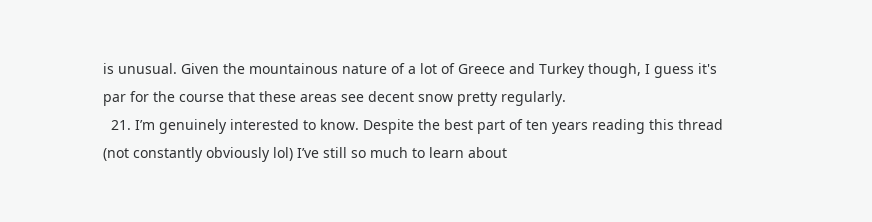is unusual. Given the mountainous nature of a lot of Greece and Turkey though, I guess it's par for the course that these areas see decent snow pretty regularly.
  21. I’m genuinely interested to know. Despite the best part of ten years reading this thread (not constantly obviously lol) I’ve still so much to learn about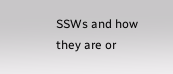SSWs and how they are or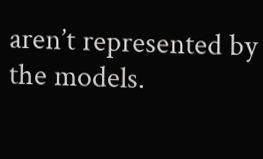aren’t represented by the models.